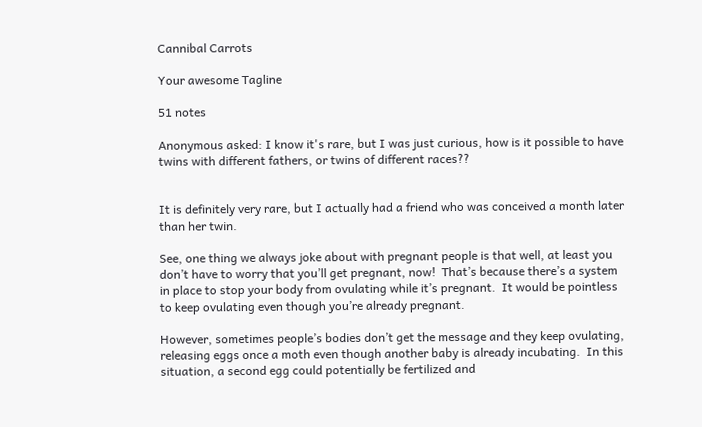Cannibal Carrots

Your awesome Tagline

51 notes

Anonymous asked: I know it's rare, but I was just curious, how is it possible to have twins with different fathers, or twins of different races??


It is definitely very rare, but I actually had a friend who was conceived a month later than her twin.

See, one thing we always joke about with pregnant people is that well, at least you don’t have to worry that you’ll get pregnant, now!  That’s because there’s a system in place to stop your body from ovulating while it’s pregnant.  It would be pointless to keep ovulating even though you’re already pregnant.

However, sometimes people’s bodies don’t get the message and they keep ovulating, releasing eggs once a moth even though another baby is already incubating.  In this situation, a second egg could potentially be fertilized and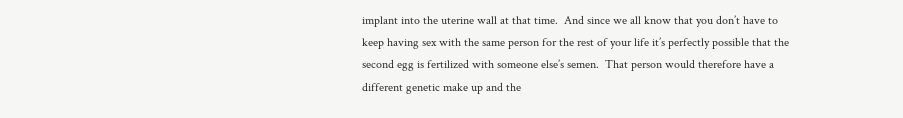implant into the uterine wall at that time.  And since we all know that you don’t have to keep having sex with the same person for the rest of your life it’s perfectly possible that the second egg is fertilized with someone else’s semen.  That person would therefore have a different genetic make up and the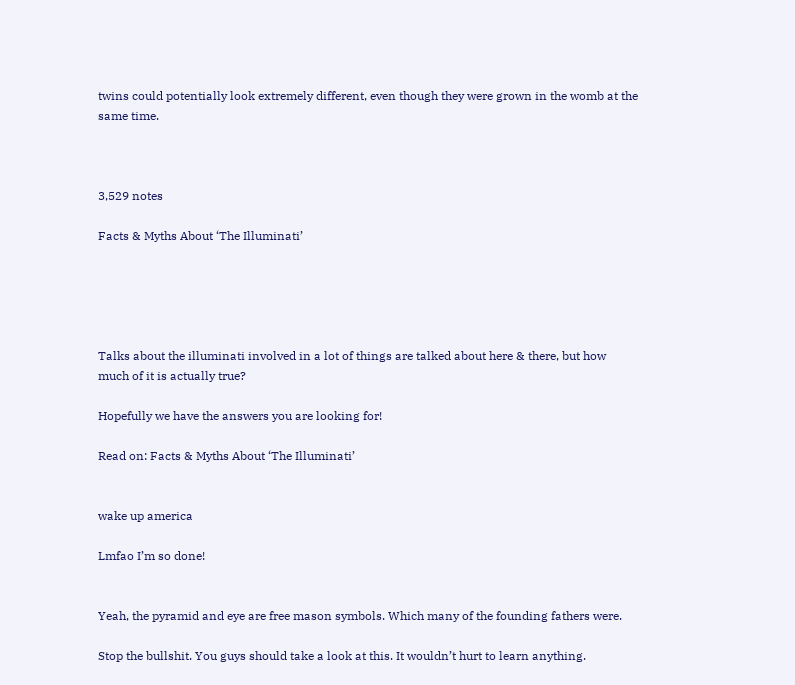twins could potentially look extremely different, even though they were grown in the womb at the same time.



3,529 notes

Facts & Myths About ‘The Illuminati’





Talks about the illuminati involved in a lot of things are talked about here & there, but how much of it is actually true?

Hopefully we have the answers you are looking for!

Read on: Facts & Myths About ‘The Illuminati’


wake up america

Lmfao I’m so done!


Yeah, the pyramid and eye are free mason symbols. Which many of the founding fathers were.

Stop the bullshit. You guys should take a look at this. It wouldn’t hurt to learn anything.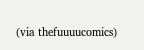(via thefuuuucomics)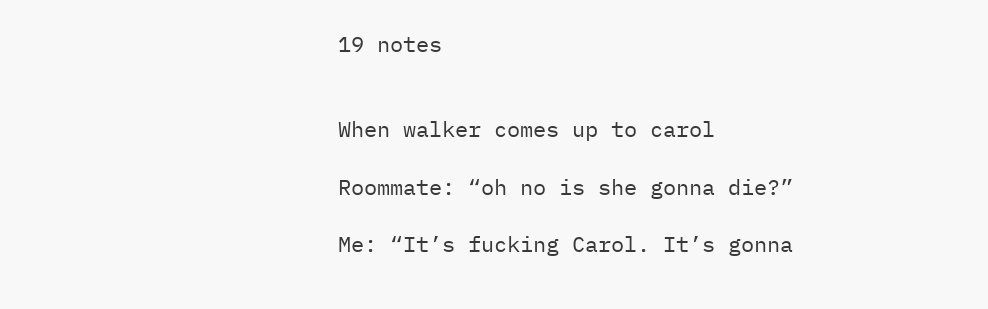19 notes


When walker comes up to carol

Roommate: “oh no is she gonna die?”

Me: “It’s fucking Carol. It’s gonna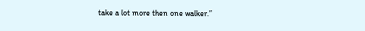take a lot more then one walker.”